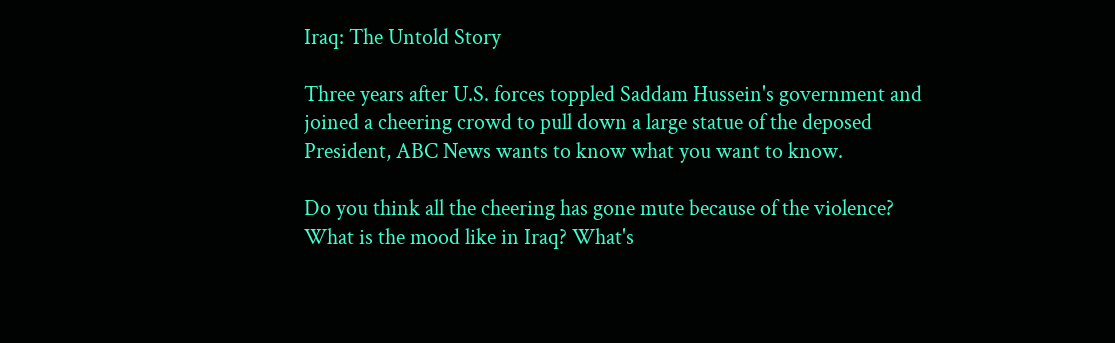Iraq: The Untold Story

Three years after U.S. forces toppled Saddam Hussein's government and joined a cheering crowd to pull down a large statue of the deposed President, ABC News wants to know what you want to know.

Do you think all the cheering has gone mute because of the violence? What is the mood like in Iraq? What's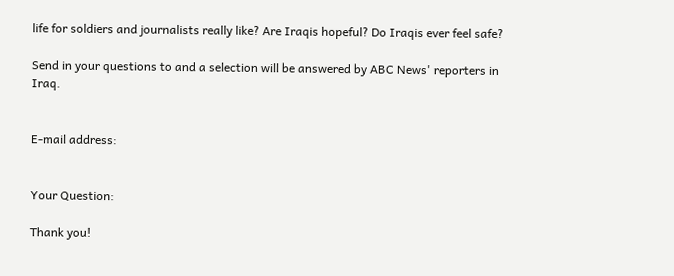life for soldiers and journalists really like? Are Iraqis hopeful? Do Iraqis ever feel safe?

Send in your questions to and a selection will be answered by ABC News' reporters in Iraq.


E-mail address:


Your Question:

Thank you!